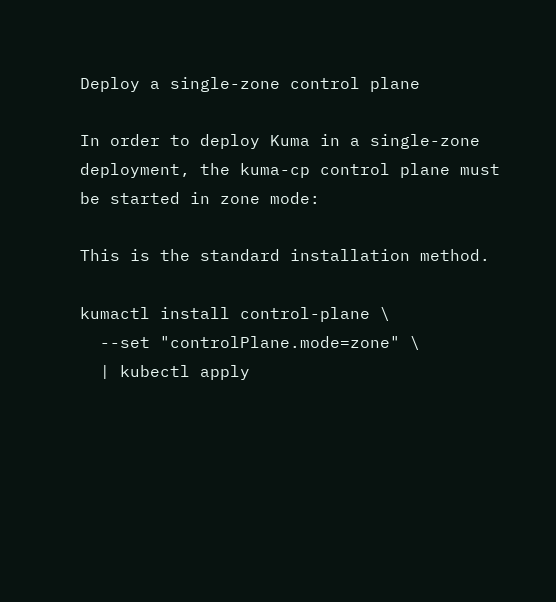Deploy a single-zone control plane

In order to deploy Kuma in a single-zone deployment, the kuma-cp control plane must be started in zone mode:

This is the standard installation method.

kumactl install control-plane \
  --set "controlPlane.mode=zone" \
  | kubectl apply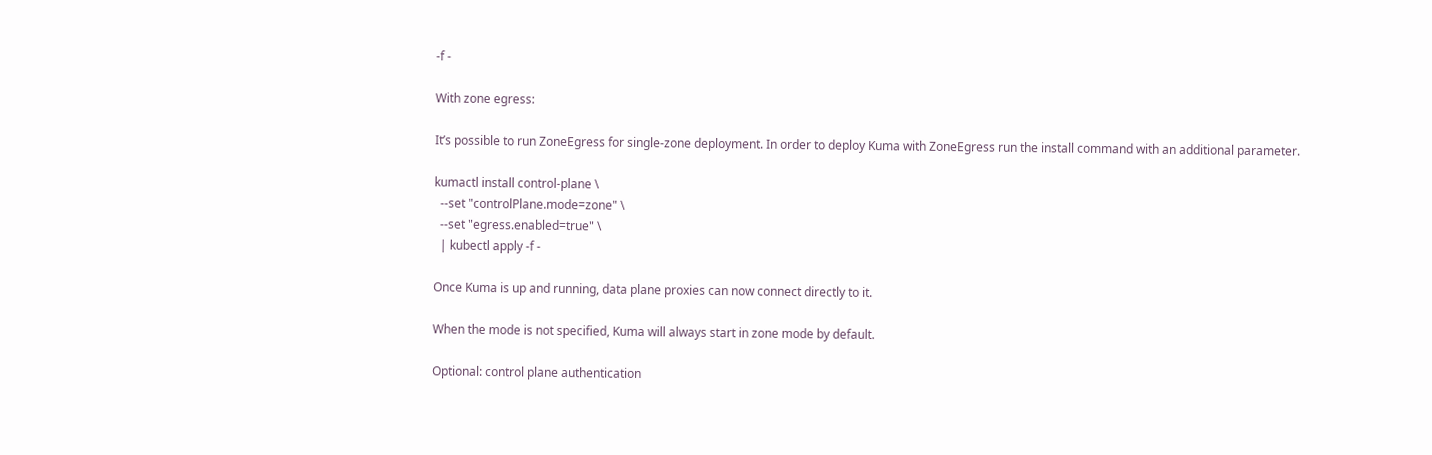-f -

With zone egress:

It’s possible to run ZoneEgress for single-zone deployment. In order to deploy Kuma with ZoneEgress run the install command with an additional parameter.

kumactl install control-plane \
  --set "controlPlane.mode=zone" \
  --set "egress.enabled=true" \
  | kubectl apply -f -

Once Kuma is up and running, data plane proxies can now connect directly to it.

When the mode is not specified, Kuma will always start in zone mode by default.

Optional: control plane authentication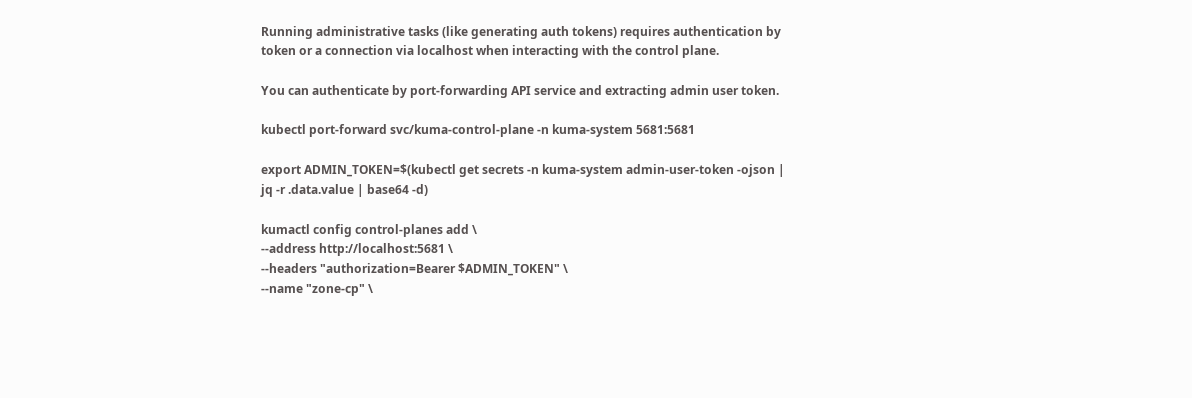Running administrative tasks (like generating auth tokens) requires authentication by token or a connection via localhost when interacting with the control plane.

You can authenticate by port-forwarding API service and extracting admin user token.

kubectl port-forward svc/kuma-control-plane -n kuma-system 5681:5681

export ADMIN_TOKEN=$(kubectl get secrets -n kuma-system admin-user-token -ojson | jq -r .data.value | base64 -d)

kumactl config control-planes add \
--address http://localhost:5681 \
--headers "authorization=Bearer $ADMIN_TOKEN" \
--name "zone-cp" \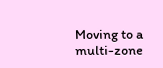Moving to a multi-zone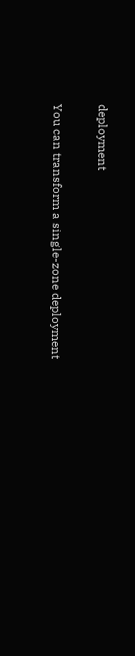deployment

You can transform a single-zone deployment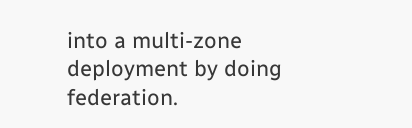into a multi-zone deployment by doing federation.